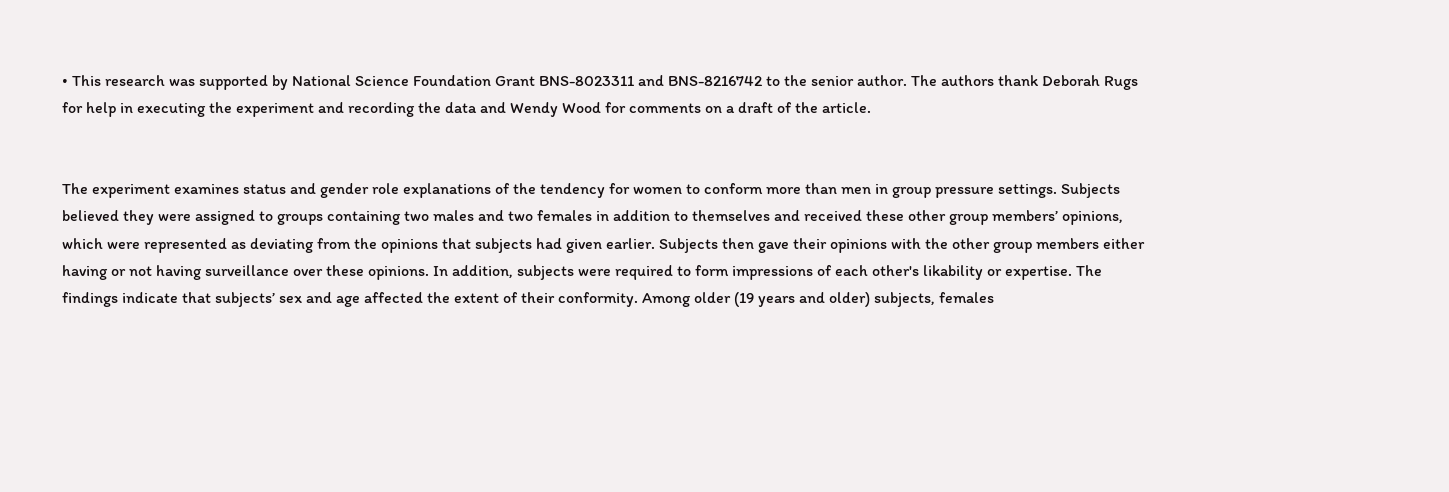• This research was supported by National Science Foundation Grant BNS-8023311 and BNS-8216742 to the senior author. The authors thank Deborah Rugs for help in executing the experiment and recording the data and Wendy Wood for comments on a draft of the article.


The experiment examines status and gender role explanations of the tendency for women to conform more than men in group pressure settings. Subjects believed they were assigned to groups containing two males and two females in addition to themselves and received these other group members’ opinions, which were represented as deviating from the opinions that subjects had given earlier. Subjects then gave their opinions with the other group members either having or not having surveillance over these opinions. In addition, subjects were required to form impressions of each other's likability or expertise. The findings indicate that subjects’ sex and age affected the extent of their conformity. Among older (19 years and older) subjects, females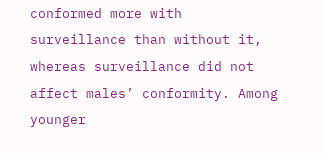conformed more with surveillance than without it, whereas surveillance did not affect males’ conformity. Among younger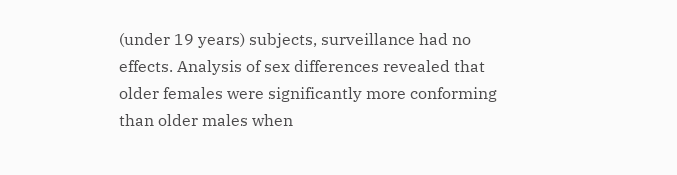(under 19 years) subjects, surveillance had no effects. Analysis of sex differences revealed that older females were significantly more conforming than older males when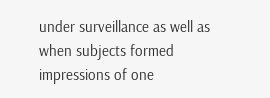under surveillance as well as when subjects formed impressions of one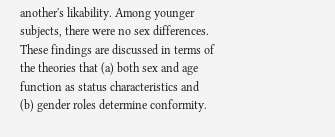another's likability. Among younger subjects, there were no sex differences. These findings are discussed in terms of the theories that (a) both sex and age function as status characteristics and (b) gender roles determine conformity.